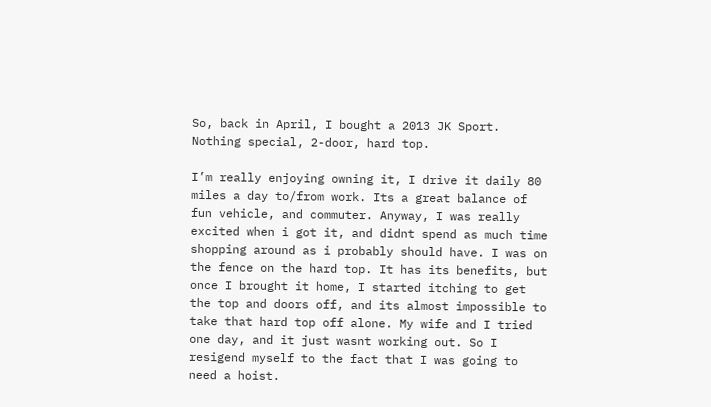So, back in April, I bought a 2013 JK Sport. Nothing special, 2-door, hard top.

I’m really enjoying owning it, I drive it daily 80 miles a day to/from work. Its a great balance of fun vehicle, and commuter. Anyway, I was really excited when i got it, and didnt spend as much time shopping around as i probably should have. I was on the fence on the hard top. It has its benefits, but once I brought it home, I started itching to get the top and doors off, and its almost impossible to take that hard top off alone. My wife and I tried one day, and it just wasnt working out. So I resigend myself to the fact that I was going to need a hoist.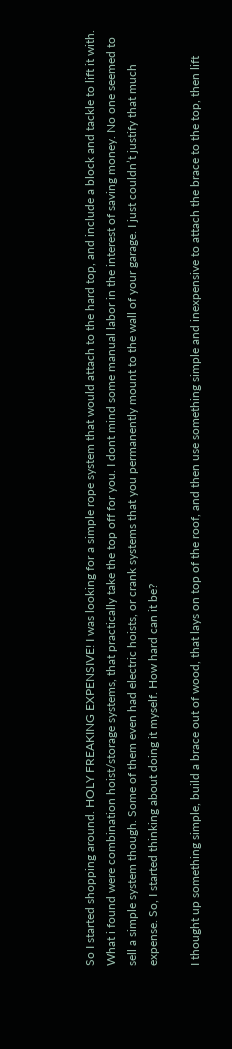So I started shopping around. HOLY FREAKING EXPENSIVE! I was looking for a simple rope system that would attach to the hard top, and include a block and tackle to lift it with. What i found were combination hoist/storage systems, that practically take the top off for you. I dont mind some manual labor in the interest of saving money. No one seemed to sell a simple system though. Some of them even had electric hoists, or crank systems that you permanently mount to the wall of your garage. I just couldn’t justify that much expense. So, I started thinking about doing it myself. How hard can it be?

I thought up something simple, build a brace out of wood, that lays on top of the roof, and then use something simple and inexpensive to attach the brace to the top, then lift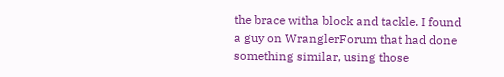the brace witha block and tackle. I found a guy on WranglerForum that had done something similar, using those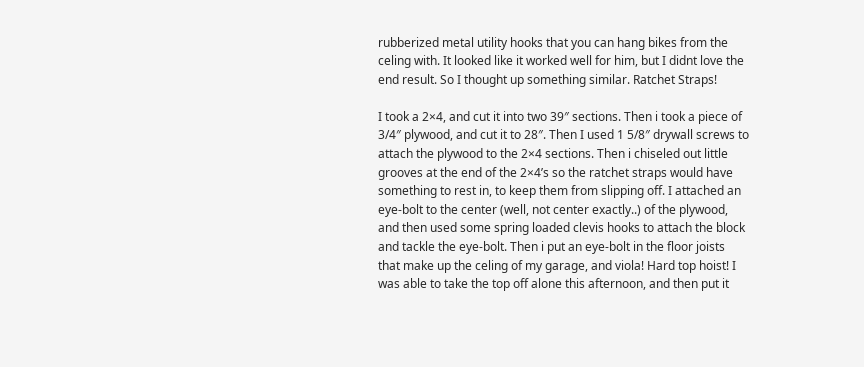rubberized metal utility hooks that you can hang bikes from the celing with. It looked like it worked well for him, but I didnt love the end result. So I thought up something similar. Ratchet Straps!

I took a 2×4, and cut it into two 39″ sections. Then i took a piece of 3/4″ plywood, and cut it to 28″. Then I used 1 5/8″ drywall screws to attach the plywood to the 2×4 sections. Then i chiseled out little grooves at the end of the 2×4’s so the ratchet straps would have something to rest in, to keep them from slipping off. I attached an eye-bolt to the center (well, not center exactly..) of the plywood, and then used some spring loaded clevis hooks to attach the block and tackle the eye-bolt. Then i put an eye-bolt in the floor joists that make up the celing of my garage, and viola! Hard top hoist! I was able to take the top off alone this afternoon, and then put it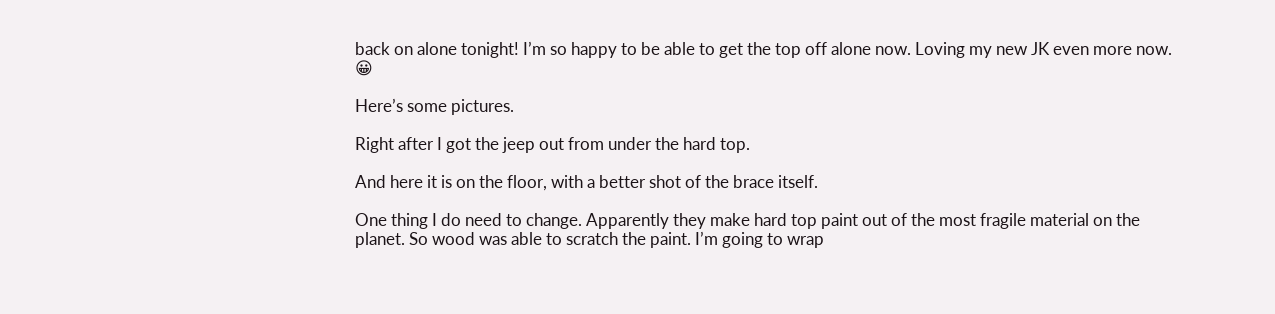back on alone tonight! I’m so happy to be able to get the top off alone now. Loving my new JK even more now. 😀

Here’s some pictures.

Right after I got the jeep out from under the hard top.

And here it is on the floor, with a better shot of the brace itself.

One thing I do need to change. Apparently they make hard top paint out of the most fragile material on the planet. So wood was able to scratch the paint. I’m going to wrap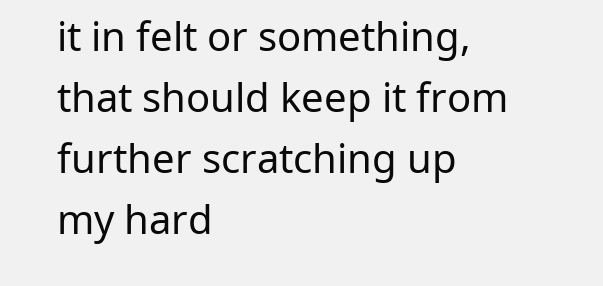it in felt or something, that should keep it from further scratching up my hard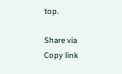top.

Share via
Copy link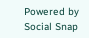Powered by Social Snap